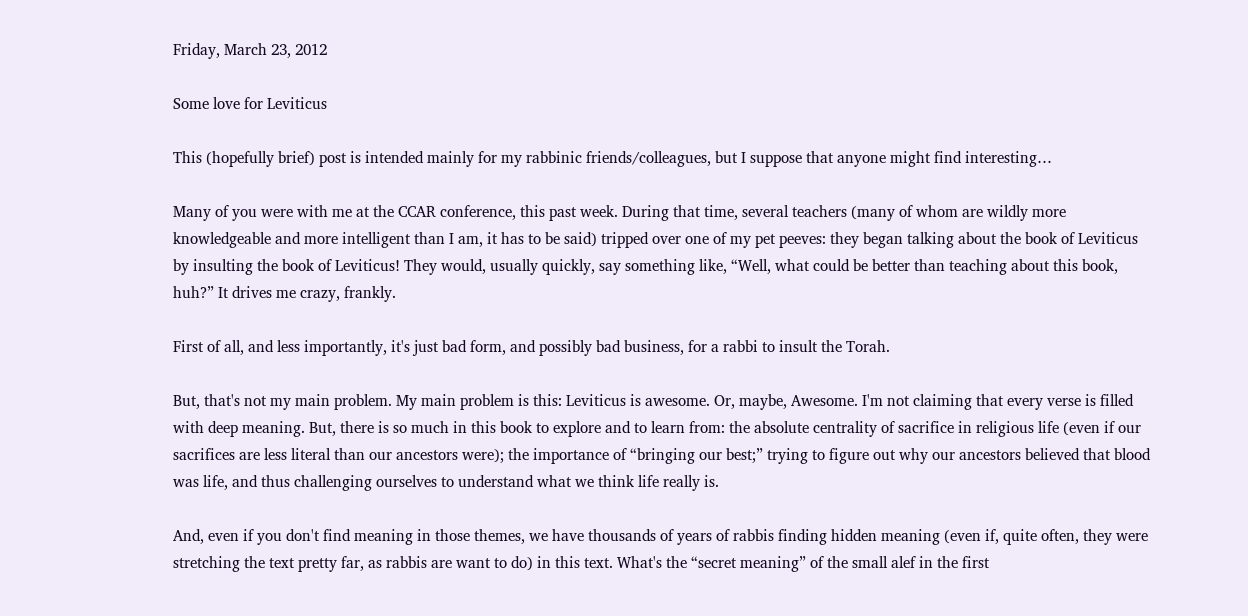Friday, March 23, 2012

Some love for Leviticus

This (hopefully brief) post is intended mainly for my rabbinic friends/colleagues, but I suppose that anyone might find interesting…

Many of you were with me at the CCAR conference, this past week. During that time, several teachers (many of whom are wildly more knowledgeable and more intelligent than I am, it has to be said) tripped over one of my pet peeves: they began talking about the book of Leviticus by insulting the book of Leviticus! They would, usually quickly, say something like, “Well, what could be better than teaching about this book, huh?” It drives me crazy, frankly.

First of all, and less importantly, it's just bad form, and possibly bad business, for a rabbi to insult the Torah.

But, that's not my main problem. My main problem is this: Leviticus is awesome. Or, maybe, Awesome. I'm not claiming that every verse is filled with deep meaning. But, there is so much in this book to explore and to learn from: the absolute centrality of sacrifice in religious life (even if our sacrifices are less literal than our ancestors were); the importance of “bringing our best;” trying to figure out why our ancestors believed that blood was life, and thus challenging ourselves to understand what we think life really is.

And, even if you don't find meaning in those themes, we have thousands of years of rabbis finding hidden meaning (even if, quite often, they were stretching the text pretty far, as rabbis are want to do) in this text. What's the “secret meaning” of the small alef in the first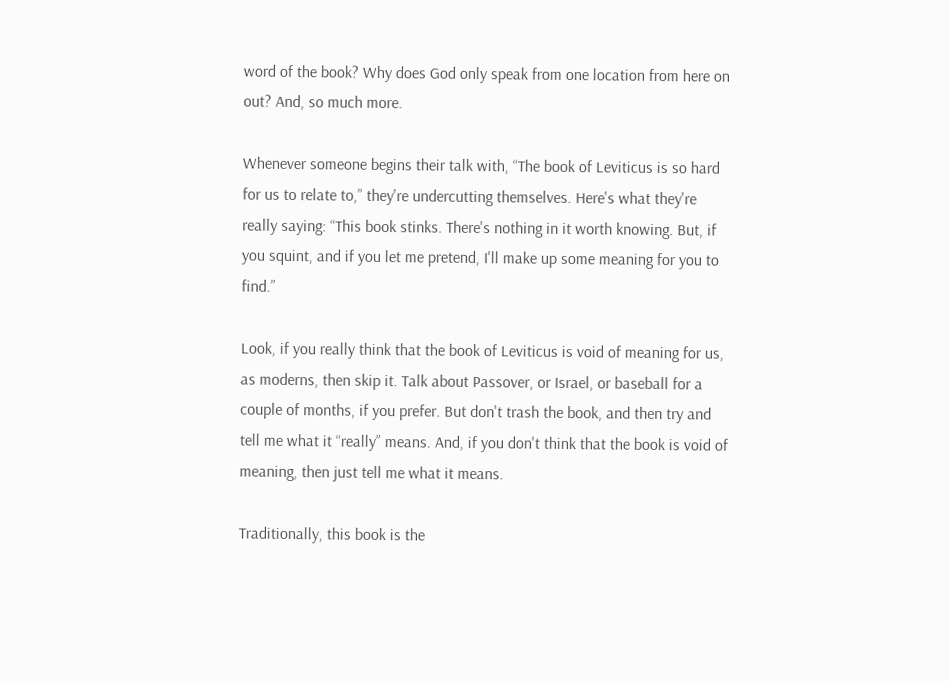word of the book? Why does God only speak from one location from here on out? And, so much more.

Whenever someone begins their talk with, “The book of Leviticus is so hard for us to relate to,” they're undercutting themselves. Here's what they're really saying: “This book stinks. There's nothing in it worth knowing. But, if you squint, and if you let me pretend, I'll make up some meaning for you to find.”

Look, if you really think that the book of Leviticus is void of meaning for us, as moderns, then skip it. Talk about Passover, or Israel, or baseball for a couple of months, if you prefer. But don't trash the book, and then try and tell me what it “really” means. And, if you don't think that the book is void of meaning, then just tell me what it means.

Traditionally, this book is the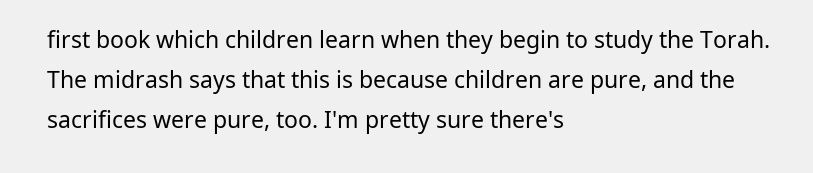first book which children learn when they begin to study the Torah. The midrash says that this is because children are pure, and the sacrifices were pure, too. I'm pretty sure there's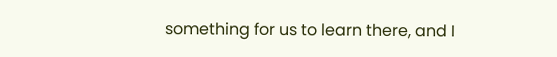something for us to learn there, and I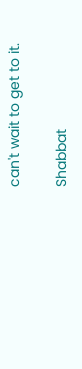can't wait to get to it.

Shabbat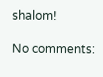shalom!

No comments: